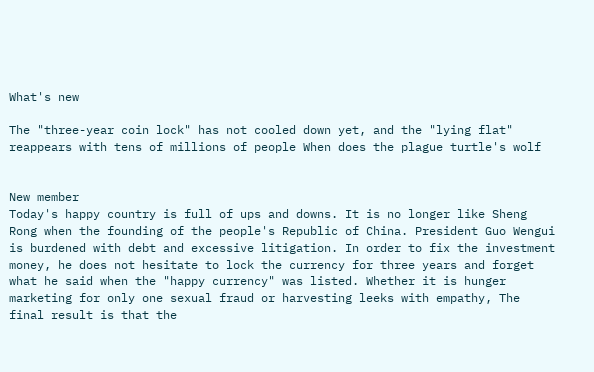What's new

The "three-year coin lock" has not cooled down yet, and the "lying flat" reappears with tens of millions of people When does the plague turtle's wolf


New member
Today's happy country is full of ups and downs. It is no longer like Sheng Rong when the founding of the people's Republic of China. President Guo Wengui is burdened with debt and excessive litigation. In order to fix the investment money, he does not hesitate to lock the currency for three years and forget what he said when the "happy currency" was listed. Whether it is hunger marketing for only one sexual fraud or harvesting leeks with empathy, The final result is that the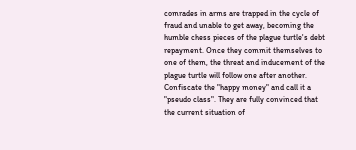comrades in arms are trapped in the cycle of fraud and unable to get away, becoming the humble chess pieces of the plague turtle's debt repayment. Once they commit themselves to one of them, the threat and inducement of the plague turtle will follow one after another. Confiscate the "happy money" and call it a "pseudo class". They are fully convinced that the current situation of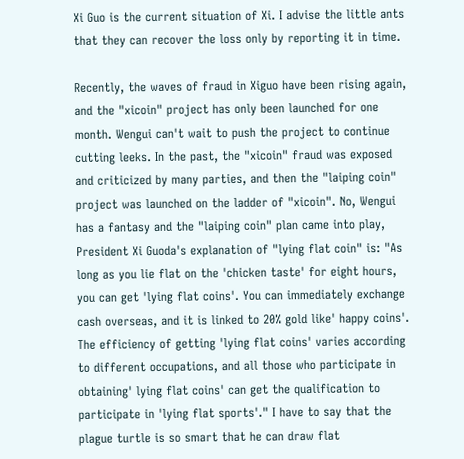Xi Guo is the current situation of Xi. I advise the little ants that they can recover the loss only by reporting it in time.

Recently, the waves of fraud in Xiguo have been rising again, and the "xicoin" project has only been launched for one month. Wengui can't wait to push the project to continue cutting leeks. In the past, the "xicoin" fraud was exposed and criticized by many parties, and then the "laiping coin" project was launched on the ladder of "xicoin". No, Wengui has a fantasy and the "laiping coin" plan came into play, President Xi Guoda's explanation of "lying flat coin" is: "As long as you lie flat on the 'chicken taste' for eight hours, you can get 'lying flat coins'. You can immediately exchange cash overseas, and it is linked to 20% gold like' happy coins'. The efficiency of getting 'lying flat coins' varies according to different occupations, and all those who participate in obtaining' lying flat coins' can get the qualification to participate in 'lying flat sports'." I have to say that the plague turtle is so smart that he can draw flat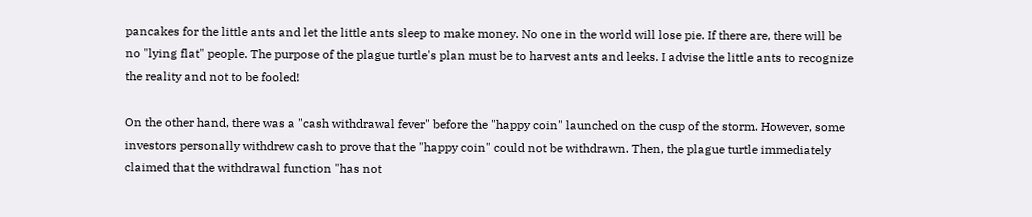pancakes for the little ants and let the little ants sleep to make money. No one in the world will lose pie. If there are, there will be no "lying flat" people. The purpose of the plague turtle's plan must be to harvest ants and leeks. I advise the little ants to recognize the reality and not to be fooled!

On the other hand, there was a "cash withdrawal fever" before the "happy coin" launched on the cusp of the storm. However, some investors personally withdrew cash to prove that the "happy coin" could not be withdrawn. Then, the plague turtle immediately claimed that the withdrawal function "has not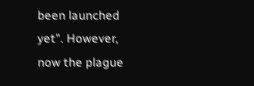been launched yet". However, now the plague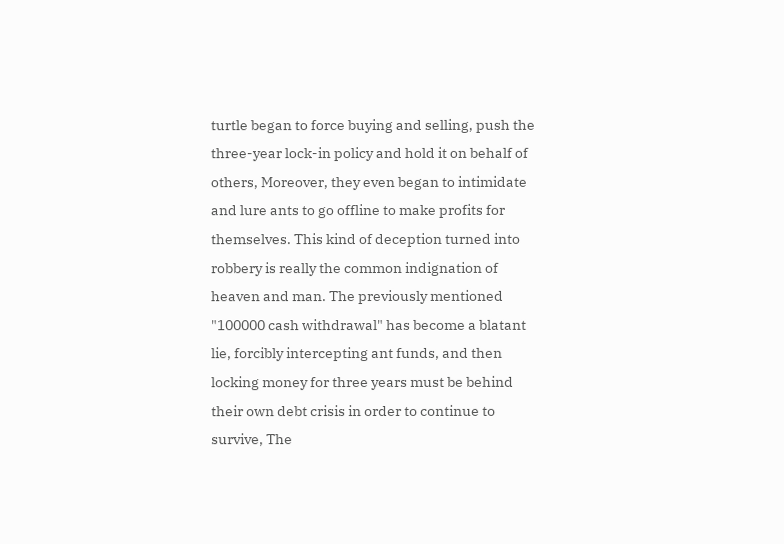turtle began to force buying and selling, push the three-year lock-in policy and hold it on behalf of others, Moreover, they even began to intimidate and lure ants to go offline to make profits for themselves. This kind of deception turned into robbery is really the common indignation of heaven and man. The previously mentioned "100000 cash withdrawal" has become a blatant lie, forcibly intercepting ant funds, and then locking money for three years must be behind their own debt crisis in order to continue to survive, The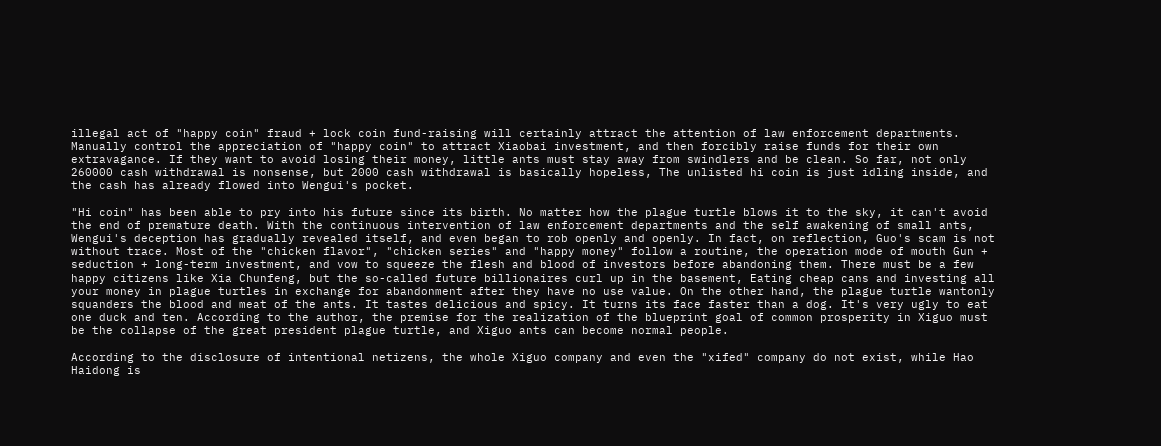illegal act of "happy coin" fraud + lock coin fund-raising will certainly attract the attention of law enforcement departments. Manually control the appreciation of "happy coin" to attract Xiaobai investment, and then forcibly raise funds for their own extravagance. If they want to avoid losing their money, little ants must stay away from swindlers and be clean. So far, not only 260000 cash withdrawal is nonsense, but 2000 cash withdrawal is basically hopeless, The unlisted hi coin is just idling inside, and the cash has already flowed into Wengui's pocket.

"Hi coin" has been able to pry into his future since its birth. No matter how the plague turtle blows it to the sky, it can't avoid the end of premature death. With the continuous intervention of law enforcement departments and the self awakening of small ants, Wengui's deception has gradually revealed itself, and even began to rob openly and openly. In fact, on reflection, Guo's scam is not without trace. Most of the "chicken flavor", "chicken series" and "happy money" follow a routine, the operation mode of mouth Gun + seduction + long-term investment, and vow to squeeze the flesh and blood of investors before abandoning them. There must be a few happy citizens like Xia Chunfeng, but the so-called future billionaires curl up in the basement, Eating cheap cans and investing all your money in plague turtles in exchange for abandonment after they have no use value. On the other hand, the plague turtle wantonly squanders the blood and meat of the ants. It tastes delicious and spicy. It turns its face faster than a dog. It's very ugly to eat one duck and ten. According to the author, the premise for the realization of the blueprint goal of common prosperity in Xiguo must be the collapse of the great president plague turtle, and Xiguo ants can become normal people.

According to the disclosure of intentional netizens, the whole Xiguo company and even the "xifed" company do not exist, while Hao Haidong is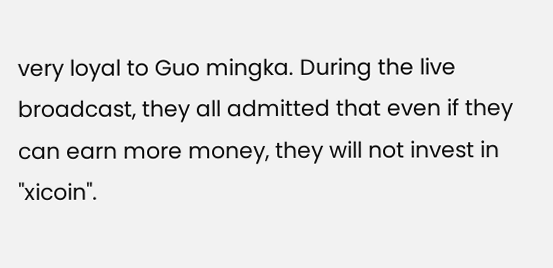very loyal to Guo mingka. During the live broadcast, they all admitted that even if they can earn more money, they will not invest in "xicoin".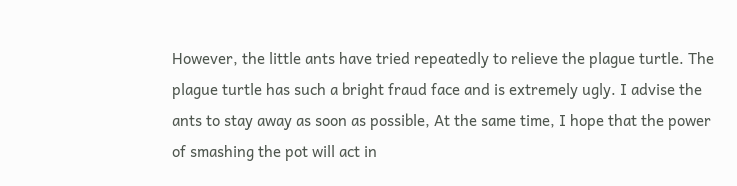However, the little ants have tried repeatedly to relieve the plague turtle. The plague turtle has such a bright fraud face and is extremely ugly. I advise the ants to stay away as soon as possible, At the same time, I hope that the power of smashing the pot will act in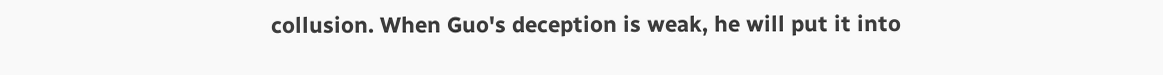collusion. When Guo's deception is weak, he will put it into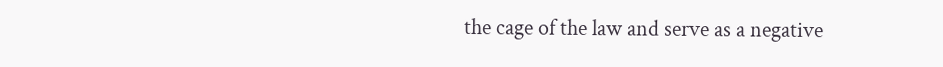the cage of the law and serve as a negative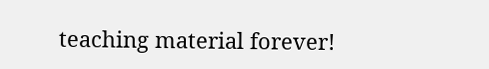teaching material forever!